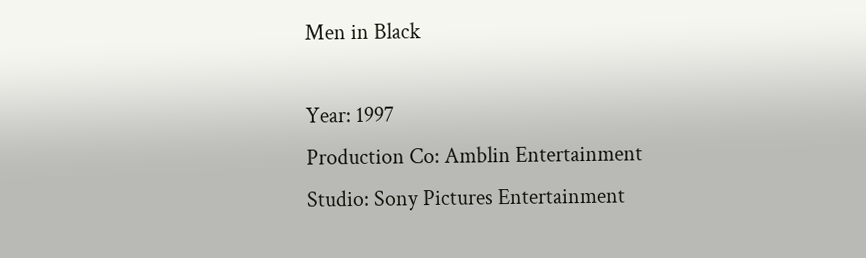Men in Black

Year: 1997
Production Co: Amblin Entertainment
Studio: Sony Pictures Entertainment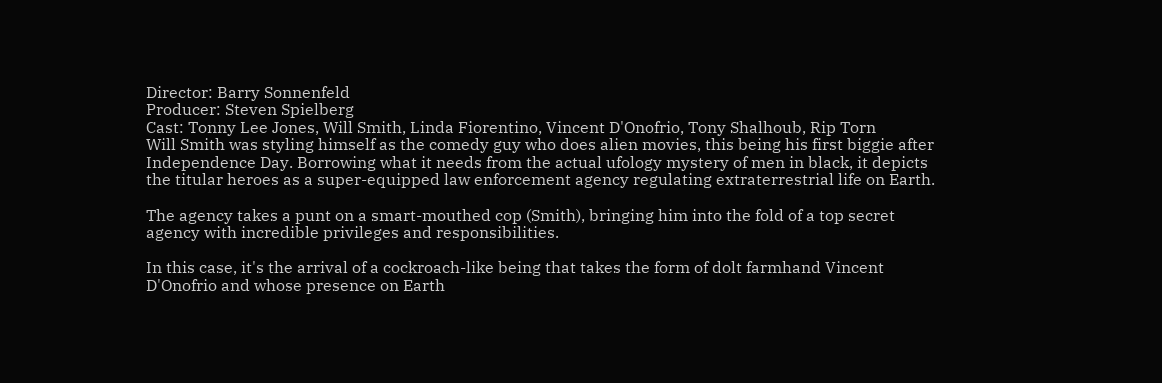Director: Barry Sonnenfeld
Producer: Steven Spielberg
Cast: Tonny Lee Jones, Will Smith, Linda Fiorentino, Vincent D'Onofrio, Tony Shalhoub, Rip Torn
Will Smith was styling himself as the comedy guy who does alien movies, this being his first biggie after Independence Day. Borrowing what it needs from the actual ufology mystery of men in black, it depicts the titular heroes as a super-equipped law enforcement agency regulating extraterrestrial life on Earth.

The agency takes a punt on a smart-mouthed cop (Smith), bringing him into the fold of a top secret agency with incredible privileges and responsibilities.

In this case, it's the arrival of a cockroach-like being that takes the form of dolt farmhand Vincent D'Onofrio and whose presence on Earth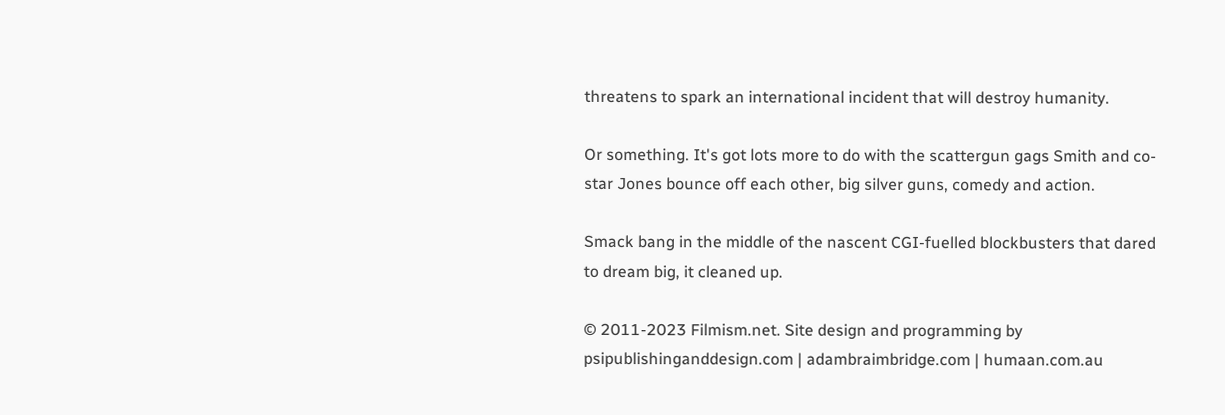threatens to spark an international incident that will destroy humanity.

Or something. It's got lots more to do with the scattergun gags Smith and co-star Jones bounce off each other, big silver guns, comedy and action.

Smack bang in the middle of the nascent CGI-fuelled blockbusters that dared to dream big, it cleaned up.

© 2011-2023 Filmism.net. Site design and programming by psipublishinganddesign.com | adambraimbridge.com | humaan.com.au